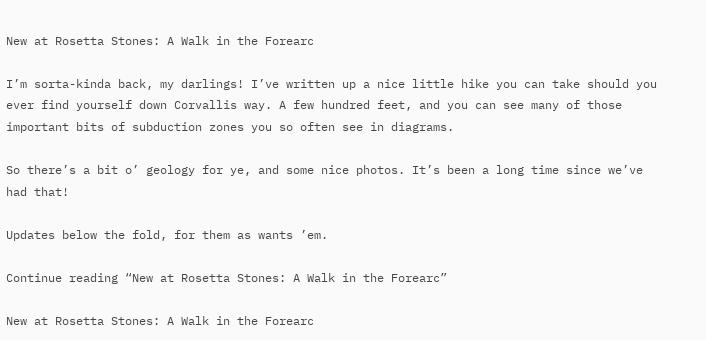New at Rosetta Stones: A Walk in the Forearc

I’m sorta-kinda back, my darlings! I’ve written up a nice little hike you can take should you ever find yourself down Corvallis way. A few hundred feet, and you can see many of those important bits of subduction zones you so often see in diagrams.

So there’s a bit o’ geology for ye, and some nice photos. It’s been a long time since we’ve had that!

Updates below the fold, for them as wants ’em.

Continue reading “New at Rosetta Stones: A Walk in the Forearc”

New at Rosetta Stones: A Walk in the Forearc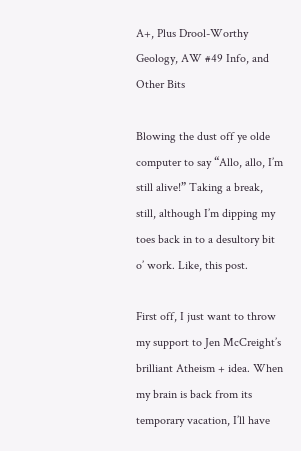A+, Plus Drool-Worthy Geology, AW #49 Info, and Other Bits

Blowing the dust off ye olde computer to say “Allo, allo, I’m still alive!” Taking a break, still, although I’m dipping my toes back in to a desultory bit o’ work. Like, this post.

First off, I just want to throw my support to Jen McCreight’s brilliant Atheism + idea. When my brain is back from its temporary vacation, I’ll have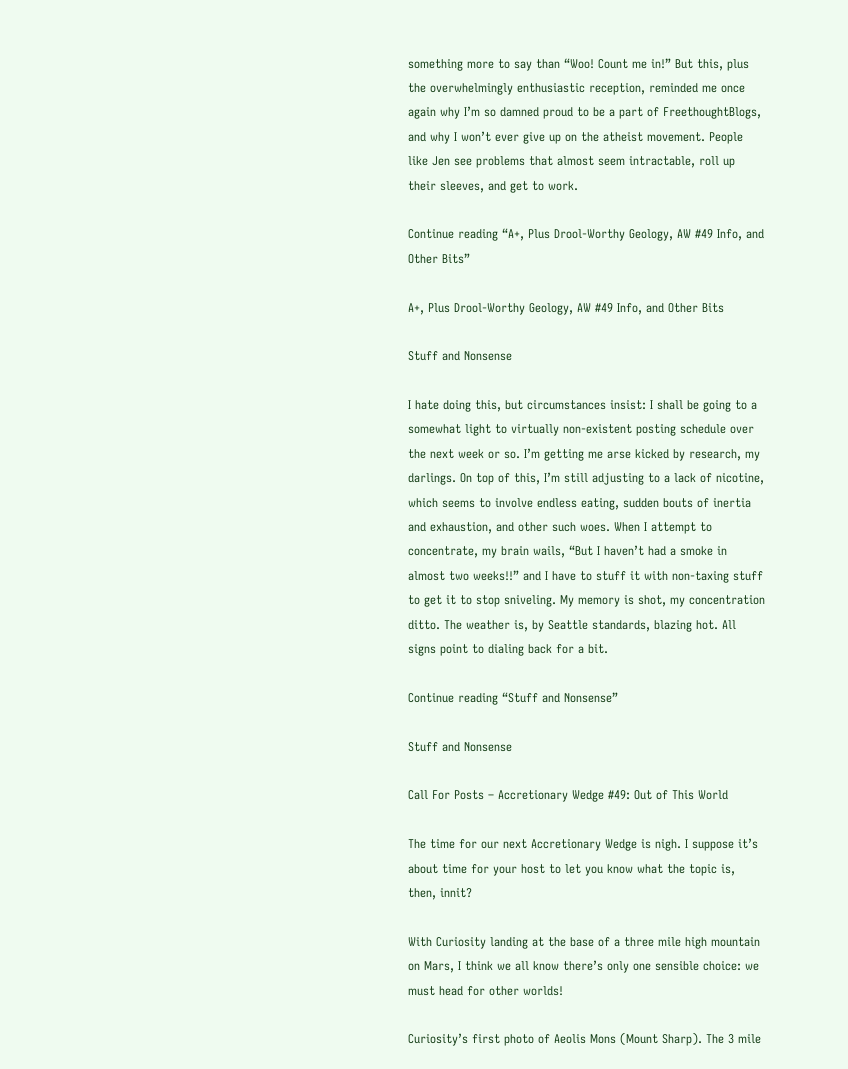something more to say than “Woo! Count me in!” But this, plus the overwhelmingly enthusiastic reception, reminded me once again why I’m so damned proud to be a part of FreethoughtBlogs, and why I won’t ever give up on the atheist movement. People like Jen see problems that almost seem intractable, roll up their sleeves, and get to work.

Continue reading “A+, Plus Drool-Worthy Geology, AW #49 Info, and Other Bits”

A+, Plus Drool-Worthy Geology, AW #49 Info, and Other Bits

Stuff and Nonsense

I hate doing this, but circumstances insist: I shall be going to a somewhat light to virtually non-existent posting schedule over the next week or so. I’m getting me arse kicked by research, my darlings. On top of this, I’m still adjusting to a lack of nicotine, which seems to involve endless eating, sudden bouts of inertia and exhaustion, and other such woes. When I attempt to concentrate, my brain wails, “But I haven’t had a smoke in almost two weeks!!” and I have to stuff it with non-taxing stuff to get it to stop sniveling. My memory is shot, my concentration ditto. The weather is, by Seattle standards, blazing hot. All signs point to dialing back for a bit.

Continue reading “Stuff and Nonsense”

Stuff and Nonsense

Call For Posts – Accretionary Wedge #49: Out of This World

The time for our next Accretionary Wedge is nigh. I suppose it’s about time for your host to let you know what the topic is, then, innit?

With Curiosity landing at the base of a three mile high mountain on Mars, I think we all know there’s only one sensible choice: we must head for other worlds!

Curiosity’s first photo of Aeolis Mons (Mount Sharp). The 3 mile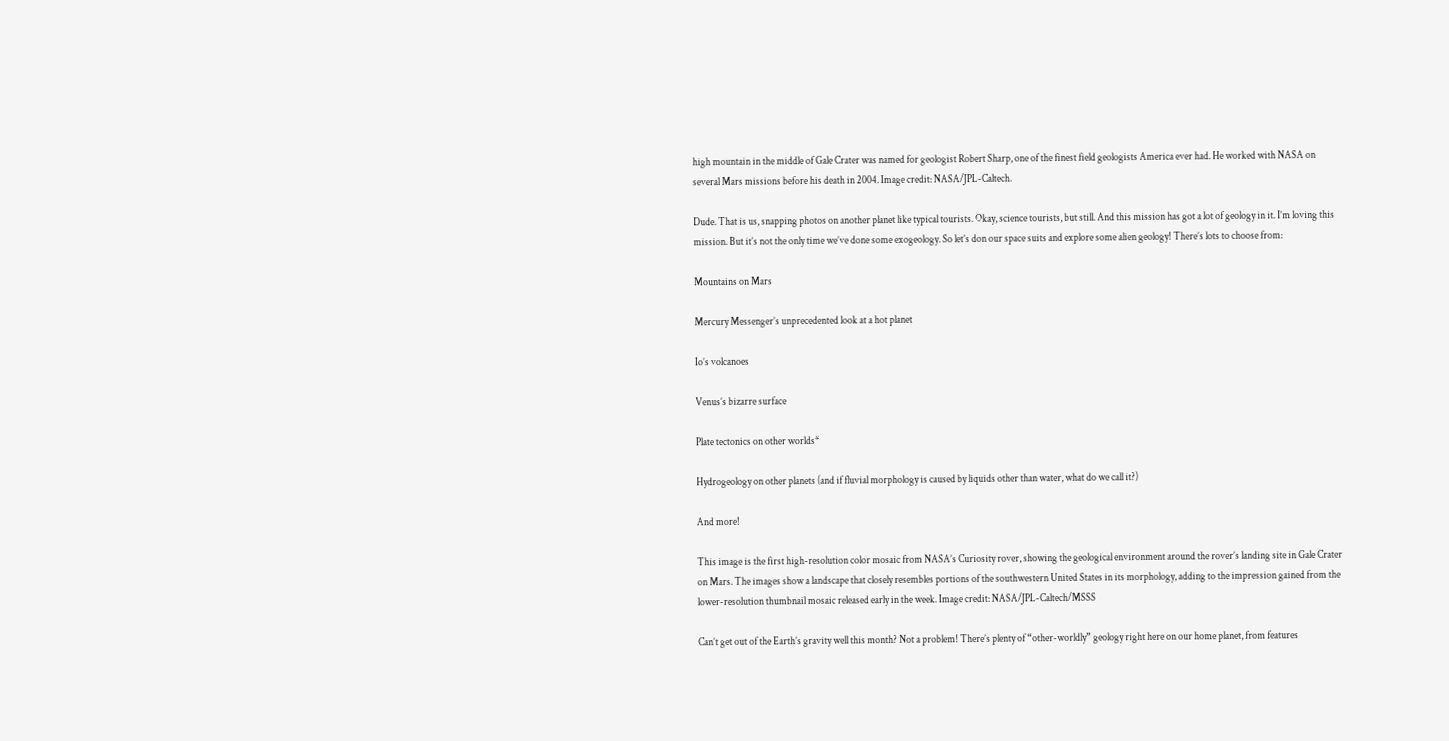high mountain in the middle of Gale Crater was named for geologist Robert Sharp, one of the finest field geologists America ever had. He worked with NASA on several Mars missions before his death in 2004. Image credit: NASA/JPL-Caltech.

Dude. That is us, snapping photos on another planet like typical tourists. Okay, science tourists, but still. And this mission has got a lot of geology in it. I’m loving this mission. But it’s not the only time we’ve done some exogeology. So let’s don our space suits and explore some alien geology! There’s lots to choose from:

Mountains on Mars

Mercury Messenger’s unprecedented look at a hot planet

Io’s volcanoes

Venus’s bizarre surface

Plate tectonics on other worlds*

Hydrogeology on other planets (and if fluvial morphology is caused by liquids other than water, what do we call it?)

And more!

This image is the first high-resolution color mosaic from NASA’s Curiosity rover, showing the geological environment around the rover’s landing site in Gale Crater on Mars. The images show a landscape that closely resembles portions of the southwestern United States in its morphology, adding to the impression gained from the lower-resolution thumbnail mosaic released early in the week. Image credit: NASA/JPL-Caltech/MSSS

Can’t get out of the Earth’s gravity well this month? Not a problem! There’s plenty of “other-worldly” geology right here on our home planet, from features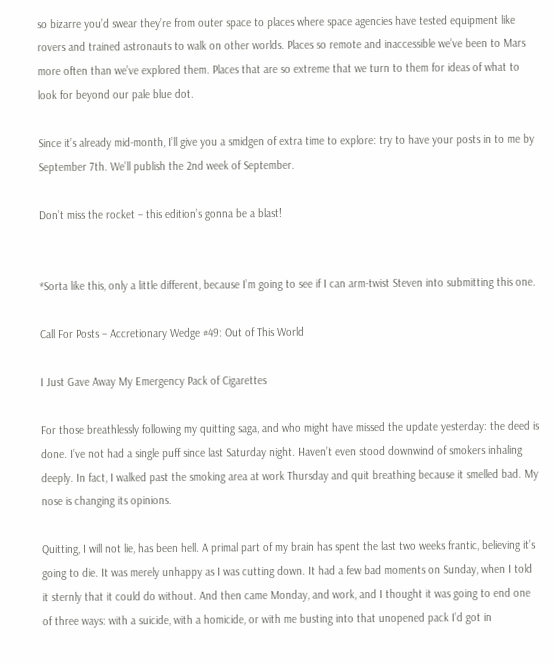so bizarre you’d swear they’re from outer space to places where space agencies have tested equipment like rovers and trained astronauts to walk on other worlds. Places so remote and inaccessible we’ve been to Mars more often than we’ve explored them. Places that are so extreme that we turn to them for ideas of what to look for beyond our pale blue dot.

Since it’s already mid-month, I’ll give you a smidgen of extra time to explore: try to have your posts in to me by September 7th. We’ll publish the 2nd week of September.

Don’t miss the rocket – this edition’s gonna be a blast!


*Sorta like this, only a little different, because I’m going to see if I can arm-twist Steven into submitting this one.

Call For Posts – Accretionary Wedge #49: Out of This World

I Just Gave Away My Emergency Pack of Cigarettes

For those breathlessly following my quitting saga, and who might have missed the update yesterday: the deed is done. I’ve not had a single puff since last Saturday night. Haven’t even stood downwind of smokers inhaling deeply. In fact, I walked past the smoking area at work Thursday and quit breathing because it smelled bad. My nose is changing its opinions.

Quitting, I will not lie, has been hell. A primal part of my brain has spent the last two weeks frantic, believing it’s going to die. It was merely unhappy as I was cutting down. It had a few bad moments on Sunday, when I told it sternly that it could do without. And then came Monday, and work, and I thought it was going to end one of three ways: with a suicide, with a homicide, or with me busting into that unopened pack I’d got in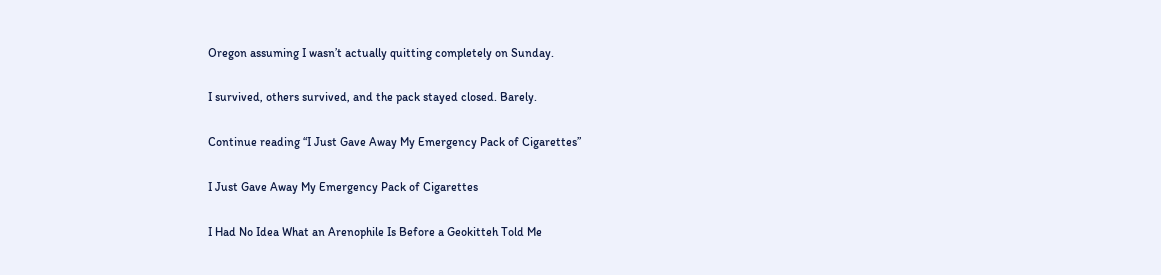Oregon assuming I wasn’t actually quitting completely on Sunday.

I survived, others survived, and the pack stayed closed. Barely.

Continue reading “I Just Gave Away My Emergency Pack of Cigarettes”

I Just Gave Away My Emergency Pack of Cigarettes

I Had No Idea What an Arenophile Is Before a Geokitteh Told Me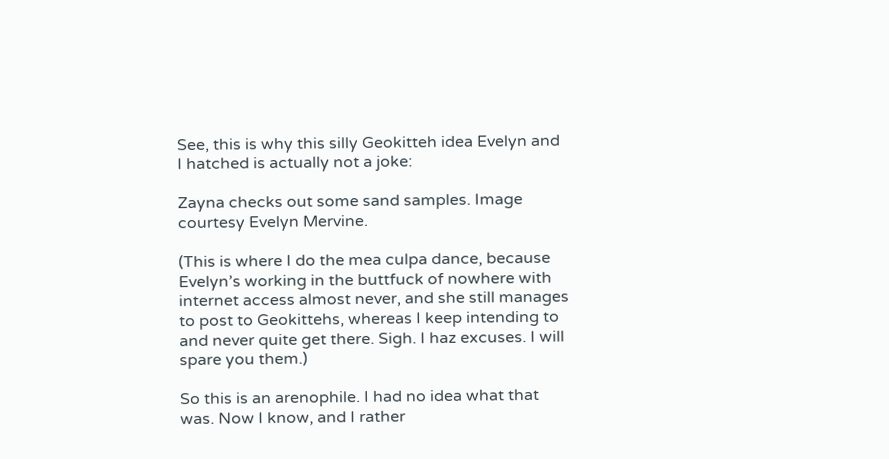See, this is why this silly Geokitteh idea Evelyn and I hatched is actually not a joke:

Zayna checks out some sand samples. Image courtesy Evelyn Mervine.

(This is where I do the mea culpa dance, because Evelyn’s working in the buttfuck of nowhere with internet access almost never, and she still manages to post to Geokittehs, whereas I keep intending to and never quite get there. Sigh. I haz excuses. I will spare you them.)

So this is an arenophile. I had no idea what that was. Now I know, and I rather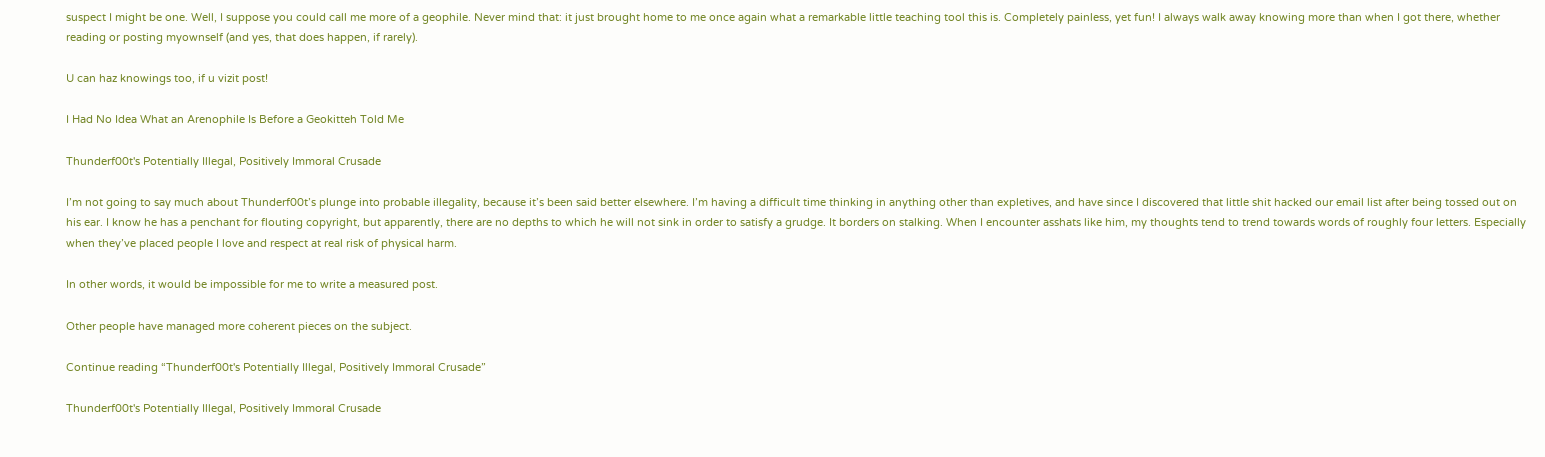suspect I might be one. Well, I suppose you could call me more of a geophile. Never mind that: it just brought home to me once again what a remarkable little teaching tool this is. Completely painless, yet fun! I always walk away knowing more than when I got there, whether reading or posting myownself (and yes, that does happen, if rarely).

U can haz knowings too, if u vizit post!

I Had No Idea What an Arenophile Is Before a Geokitteh Told Me

Thunderf00t's Potentially Illegal, Positively Immoral Crusade

I’m not going to say much about Thunderf00t’s plunge into probable illegality, because it’s been said better elsewhere. I’m having a difficult time thinking in anything other than expletives, and have since I discovered that little shit hacked our email list after being tossed out on his ear. I know he has a penchant for flouting copyright, but apparently, there are no depths to which he will not sink in order to satisfy a grudge. It borders on stalking. When I encounter asshats like him, my thoughts tend to trend towards words of roughly four letters. Especially when they’ve placed people I love and respect at real risk of physical harm.

In other words, it would be impossible for me to write a measured post.

Other people have managed more coherent pieces on the subject.

Continue reading “Thunderf00t's Potentially Illegal, Positively Immoral Crusade”

Thunderf00t's Potentially Illegal, Positively Immoral Crusade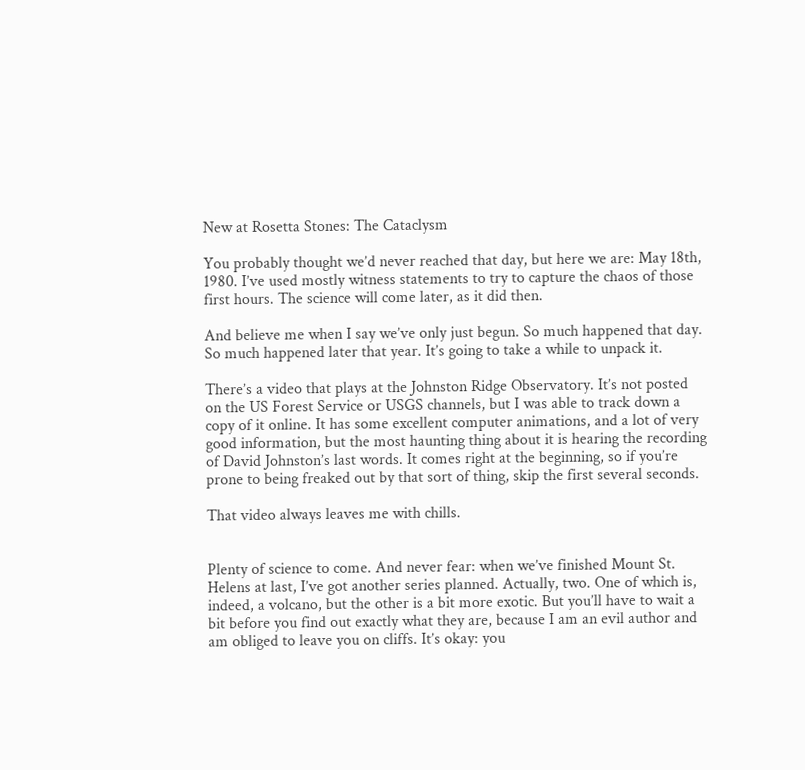New at Rosetta Stones: The Cataclysm

You probably thought we’d never reached that day, but here we are: May 18th, 1980. I’ve used mostly witness statements to try to capture the chaos of those first hours. The science will come later, as it did then.

And believe me when I say we’ve only just begun. So much happened that day. So much happened later that year. It’s going to take a while to unpack it.

There’s a video that plays at the Johnston Ridge Observatory. It’s not posted on the US Forest Service or USGS channels, but I was able to track down a copy of it online. It has some excellent computer animations, and a lot of very good information, but the most haunting thing about it is hearing the recording of David Johnston’s last words. It comes right at the beginning, so if you’re prone to being freaked out by that sort of thing, skip the first several seconds.

That video always leaves me with chills.


Plenty of science to come. And never fear: when we’ve finished Mount St. Helens at last, I’ve got another series planned. Actually, two. One of which is, indeed, a volcano, but the other is a bit more exotic. But you’ll have to wait a bit before you find out exactly what they are, because I am an evil author and am obliged to leave you on cliffs. It’s okay: you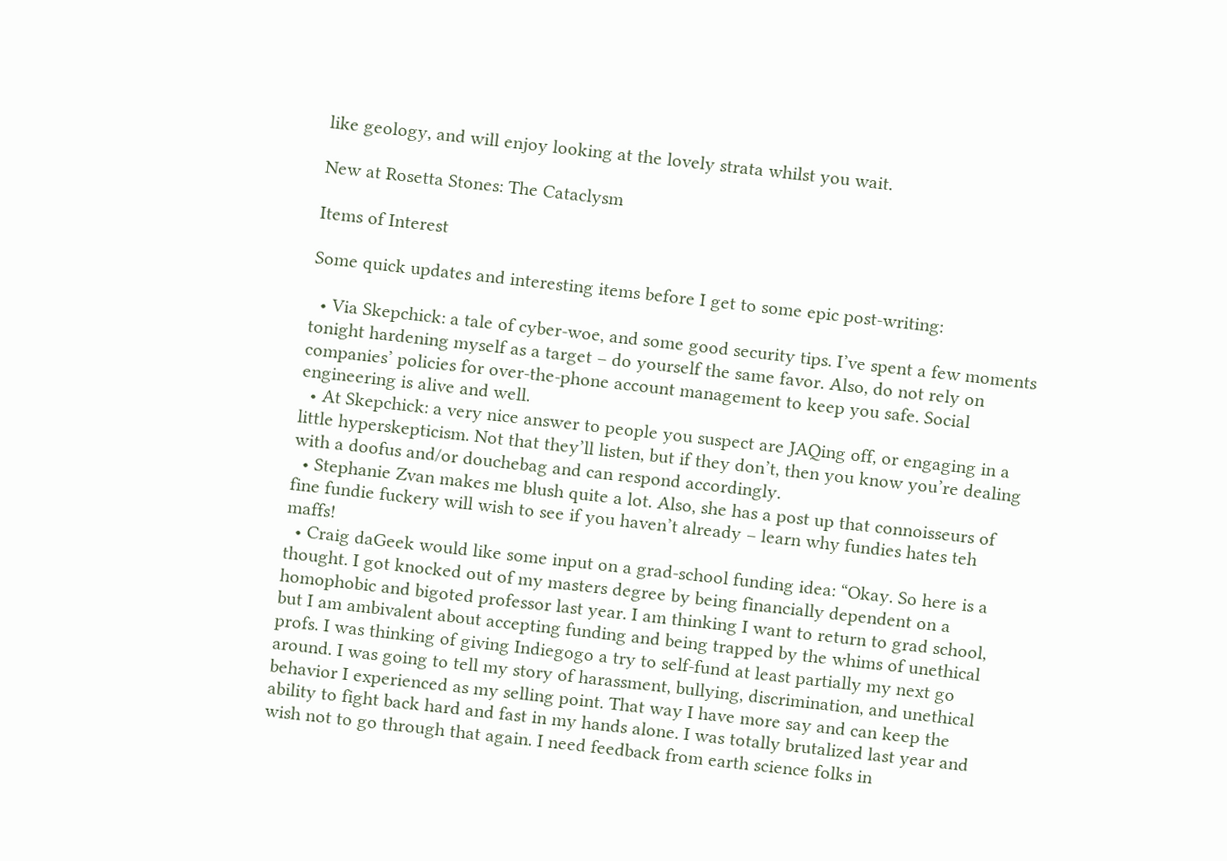like geology, and will enjoy looking at the lovely strata whilst you wait.

New at Rosetta Stones: The Cataclysm

Items of Interest

Some quick updates and interesting items before I get to some epic post-writing:

  • Via Skepchick: a tale of cyber-woe, and some good security tips. I’ve spent a few moments tonight hardening myself as a target – do yourself the same favor. Also, do not rely on companies’ policies for over-the-phone account management to keep you safe. Social engineering is alive and well.
  • At Skepchick: a very nice answer to people you suspect are JAQing off, or engaging in a little hyperskepticism. Not that they’ll listen, but if they don’t, then you know you’re dealing with a doofus and/or douchebag and can respond accordingly.
  • Stephanie Zvan makes me blush quite a lot. Also, she has a post up that connoisseurs of fine fundie fuckery will wish to see if you haven’t already – learn why fundies hates teh maffs!
  • Craig daGeek would like some input on a grad-school funding idea: “Okay. So here is a thought. I got knocked out of my masters degree by being financially dependent on a homophobic and bigoted professor last year. I am thinking I want to return to grad school, but I am ambivalent about accepting funding and being trapped by the whims of unethical profs. I was thinking of giving Indiegogo a try to self-fund at least partially my next go around. I was going to tell my story of harassment, bullying, discrimination, and unethical behavior I experienced as my selling point. That way I have more say and can keep the ability to fight back hard and fast in my hands alone. I was totally brutalized last year and wish not to go through that again. I need feedback from earth science folks in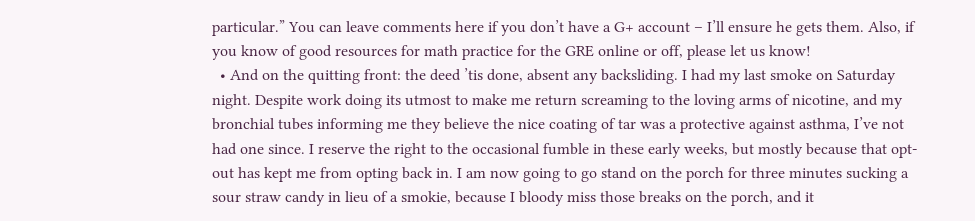particular.” You can leave comments here if you don’t have a G+ account – I’ll ensure he gets them. Also, if you know of good resources for math practice for the GRE online or off, please let us know!
  • And on the quitting front: the deed ’tis done, absent any backsliding. I had my last smoke on Saturday night. Despite work doing its utmost to make me return screaming to the loving arms of nicotine, and my bronchial tubes informing me they believe the nice coating of tar was a protective against asthma, I’ve not had one since. I reserve the right to the occasional fumble in these early weeks, but mostly because that opt-out has kept me from opting back in. I am now going to go stand on the porch for three minutes sucking a sour straw candy in lieu of a smokie, because I bloody miss those breaks on the porch, and it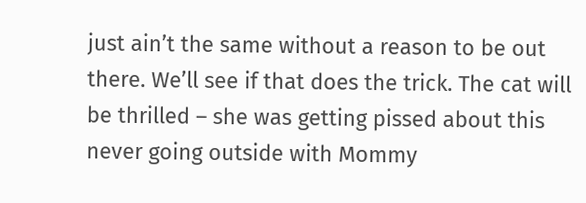just ain’t the same without a reason to be out there. We’ll see if that does the trick. The cat will be thrilled – she was getting pissed about this never going outside with Mommy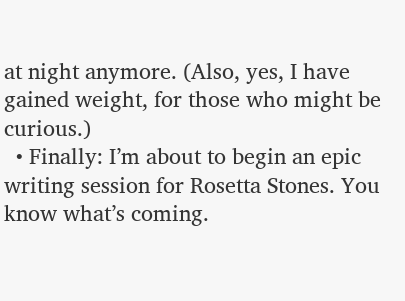at night anymore. (Also, yes, I have gained weight, for those who might be curious.)
  • Finally: I’m about to begin an epic writing session for Rosetta Stones. You know what’s coming.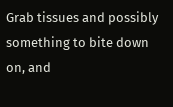Grab tissues and possibly something to bite down on, and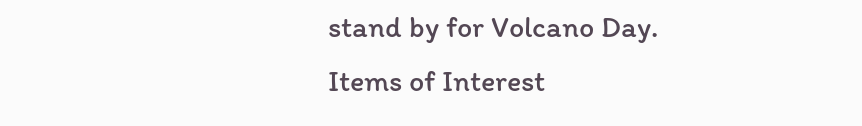stand by for Volcano Day.
Items of Interest